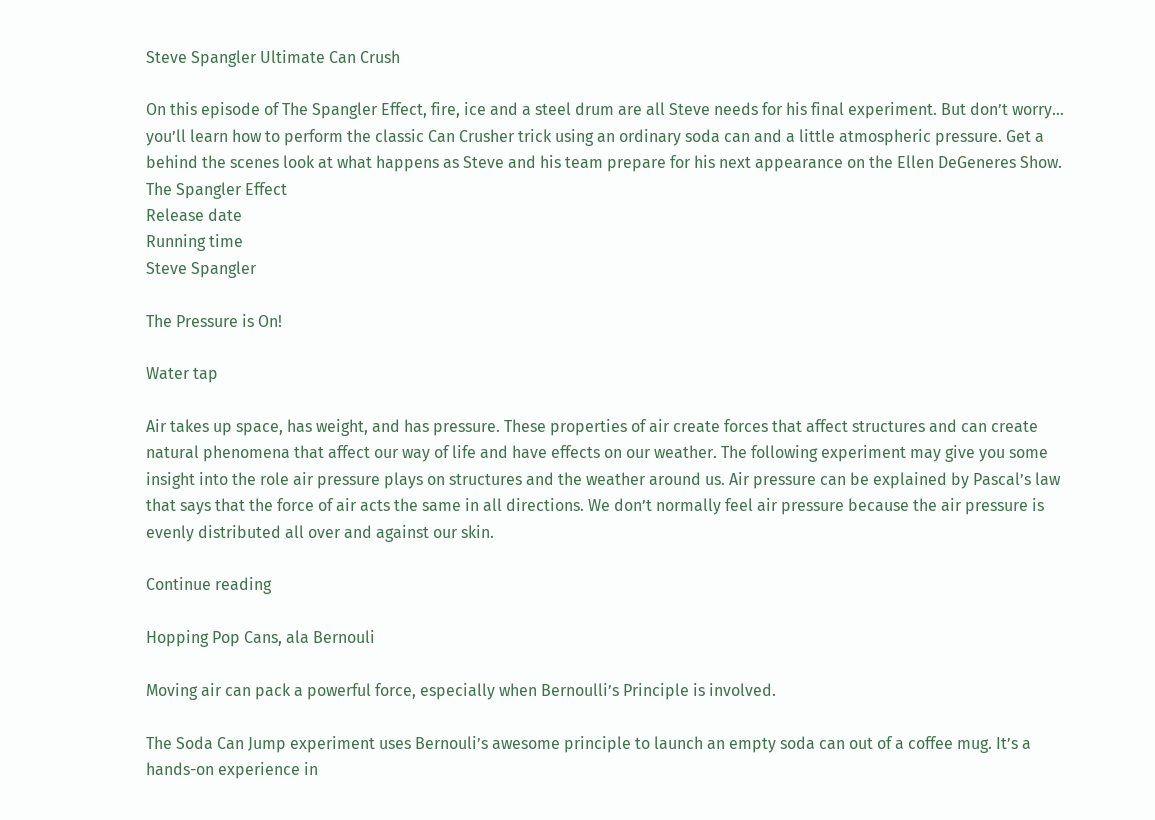Steve Spangler Ultimate Can Crush

On this episode of The Spangler Effect, fire, ice and a steel drum are all Steve needs for his final experiment. But don’t worry… you’ll learn how to perform the classic Can Crusher trick using an ordinary soda can and a little atmospheric pressure. Get a behind the scenes look at what happens as Steve and his team prepare for his next appearance on the Ellen DeGeneres Show.
The Spangler Effect
Release date
Running time
Steve Spangler

The Pressure is On!

Water tap

Air takes up space, has weight, and has pressure. These properties of air create forces that affect structures and can create natural phenomena that affect our way of life and have effects on our weather. The following experiment may give you some insight into the role air pressure plays on structures and the weather around us. Air pressure can be explained by Pascal’s law that says that the force of air acts the same in all directions. We don’t normally feel air pressure because the air pressure is evenly distributed all over and against our skin.

Continue reading

Hopping Pop Cans, ala Bernouli

Moving air can pack a powerful force, especially when Bernoulli’s Principle is involved.

The Soda Can Jump experiment uses Bernouli’s awesome principle to launch an empty soda can out of a coffee mug. It’s a hands-on experience in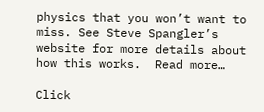physics that you won’t want to miss. See Steve Spangler’s website for more details about how this works.  Read more…

Click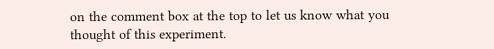on the comment box at the top to let us know what you thought of this experiment.